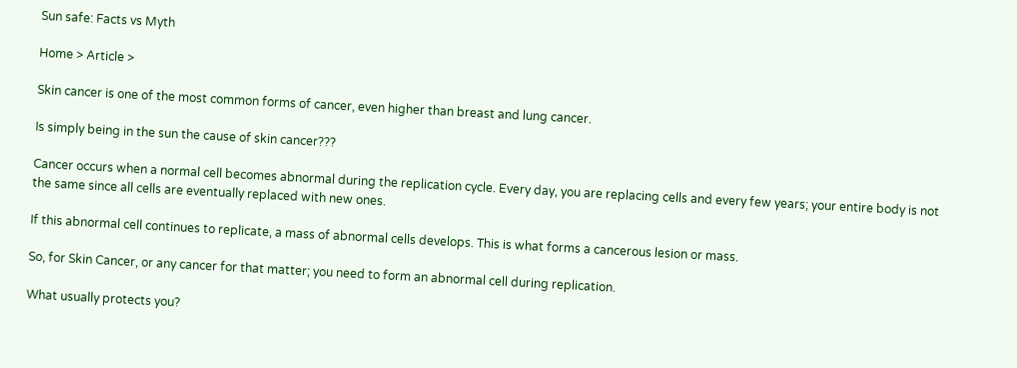Sun safe: Facts vs Myth

Home > Article >

Skin cancer is one of the most common forms of cancer, even higher than breast and lung cancer.

Is simply being in the sun the cause of skin cancer???

Cancer occurs when a normal cell becomes abnormal during the replication cycle. Every day, you are replacing cells and every few years; your entire body is not the same since all cells are eventually replaced with new ones.

If this abnormal cell continues to replicate, a mass of abnormal cells develops. This is what forms a cancerous lesion or mass.

So, for Skin Cancer, or any cancer for that matter; you need to form an abnormal cell during replication.

What usually protects you?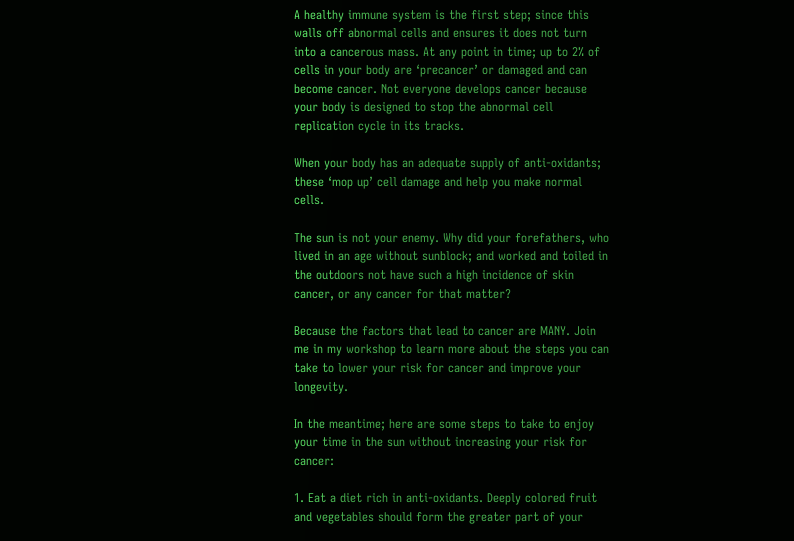A healthy immune system is the first step; since this walls off abnormal cells and ensures it does not turn into a cancerous mass. At any point in time; up to 2% of cells in your body are ‘precancer’ or damaged and can become cancer. Not everyone develops cancer because your body is designed to stop the abnormal cell replication cycle in its tracks.

When your body has an adequate supply of anti-oxidants; these ‘mop up’ cell damage and help you make normal cells.

The sun is not your enemy. Why did your forefathers, who lived in an age without sunblock; and worked and toiled in the outdoors not have such a high incidence of skin cancer, or any cancer for that matter?

Because the factors that lead to cancer are MANY. Join me in my workshop to learn more about the steps you can take to lower your risk for cancer and improve your longevity.

In the meantime; here are some steps to take to enjoy your time in the sun without increasing your risk for cancer:

1. Eat a diet rich in anti-oxidants. Deeply colored fruit and vegetables should form the greater part of your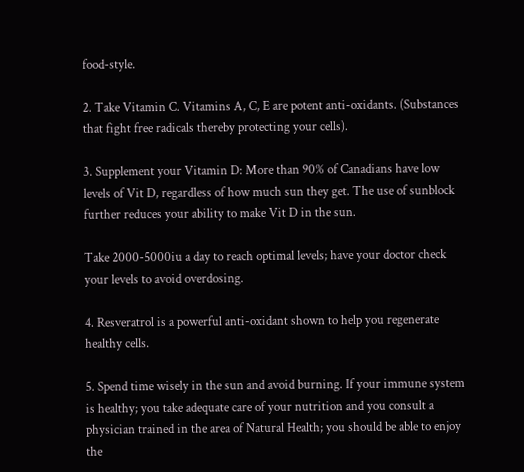food-style.

2. Take Vitamin C. Vitamins A, C, E are potent anti-oxidants. (Substances that fight free radicals thereby protecting your cells).

3. Supplement your Vitamin D: More than 90% of Canadians have low levels of Vit D, regardless of how much sun they get. The use of sunblock further reduces your ability to make Vit D in the sun.

Take 2000-5000iu a day to reach optimal levels; have your doctor check your levels to avoid overdosing.

4. Resveratrol is a powerful anti-oxidant shown to help you regenerate healthy cells.

5. Spend time wisely in the sun and avoid burning. If your immune system is healthy; you take adequate care of your nutrition and you consult a physician trained in the area of Natural Health; you should be able to enjoy the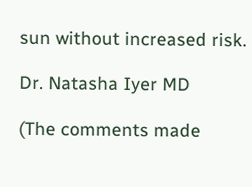sun without increased risk.

Dr. Natasha Iyer MD

(The comments made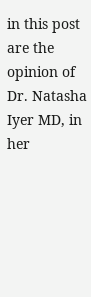in this post are the opinion of Dr. Natasha Iyer MD, in her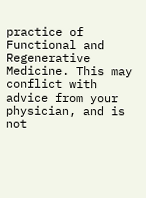practice of Functional and Regenerative Medicine. This may conflict with advice from your physician, and is not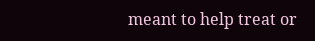meant to help treat or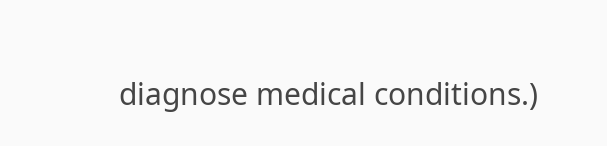diagnose medical conditions.)